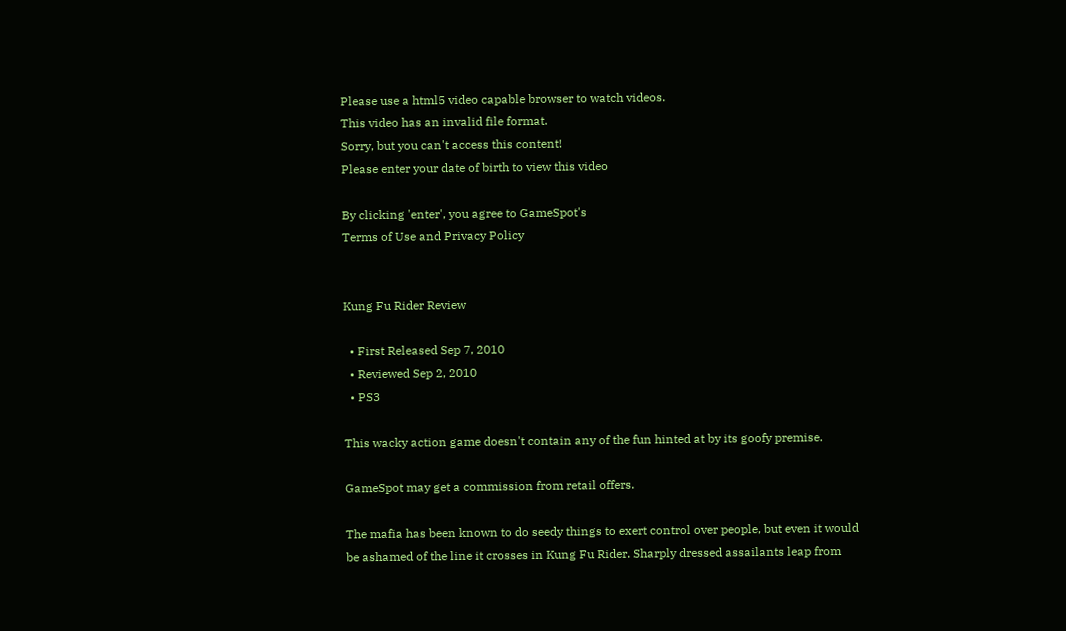Please use a html5 video capable browser to watch videos.
This video has an invalid file format.
Sorry, but you can't access this content!
Please enter your date of birth to view this video

By clicking 'enter', you agree to GameSpot's
Terms of Use and Privacy Policy


Kung Fu Rider Review

  • First Released Sep 7, 2010
  • Reviewed Sep 2, 2010
  • PS3

This wacky action game doesn't contain any of the fun hinted at by its goofy premise.

GameSpot may get a commission from retail offers.

The mafia has been known to do seedy things to exert control over people, but even it would be ashamed of the line it crosses in Kung Fu Rider. Sharply dressed assailants leap from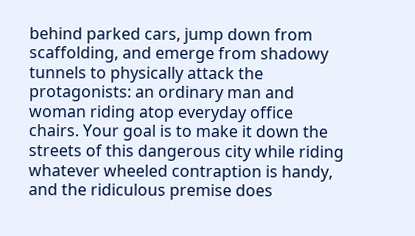behind parked cars, jump down from scaffolding, and emerge from shadowy tunnels to physically attack the protagonists: an ordinary man and woman riding atop everyday office chairs. Your goal is to make it down the streets of this dangerous city while riding whatever wheeled contraption is handy, and the ridiculous premise does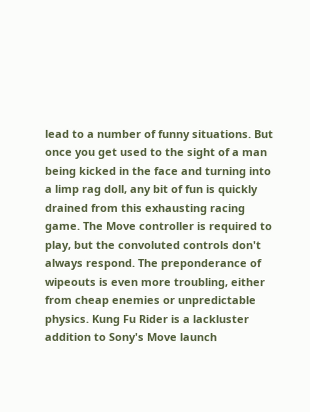lead to a number of funny situations. But once you get used to the sight of a man being kicked in the face and turning into a limp rag doll, any bit of fun is quickly drained from this exhausting racing game. The Move controller is required to play, but the convoluted controls don't always respond. The preponderance of wipeouts is even more troubling, either from cheap enemies or unpredictable physics. Kung Fu Rider is a lackluster addition to Sony's Move launch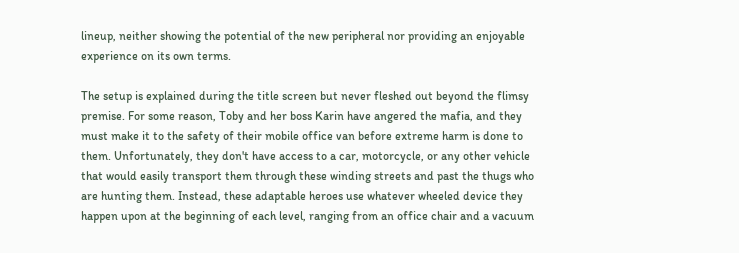lineup, neither showing the potential of the new peripheral nor providing an enjoyable experience on its own terms.

The setup is explained during the title screen but never fleshed out beyond the flimsy premise. For some reason, Toby and her boss Karin have angered the mafia, and they must make it to the safety of their mobile office van before extreme harm is done to them. Unfortunately, they don't have access to a car, motorcycle, or any other vehicle that would easily transport them through these winding streets and past the thugs who are hunting them. Instead, these adaptable heroes use whatever wheeled device they happen upon at the beginning of each level, ranging from an office chair and a vacuum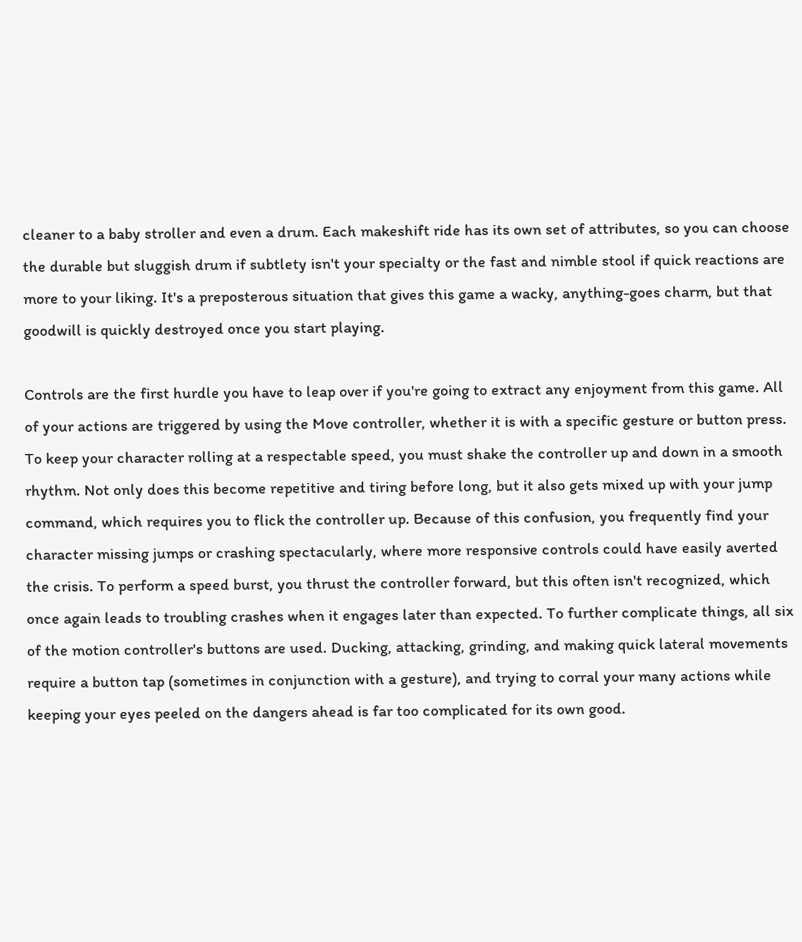cleaner to a baby stroller and even a drum. Each makeshift ride has its own set of attributes, so you can choose the durable but sluggish drum if subtlety isn't your specialty or the fast and nimble stool if quick reactions are more to your liking. It's a preposterous situation that gives this game a wacky, anything-goes charm, but that goodwill is quickly destroyed once you start playing.

Controls are the first hurdle you have to leap over if you're going to extract any enjoyment from this game. All of your actions are triggered by using the Move controller, whether it is with a specific gesture or button press. To keep your character rolling at a respectable speed, you must shake the controller up and down in a smooth rhythm. Not only does this become repetitive and tiring before long, but it also gets mixed up with your jump command, which requires you to flick the controller up. Because of this confusion, you frequently find your character missing jumps or crashing spectacularly, where more responsive controls could have easily averted the crisis. To perform a speed burst, you thrust the controller forward, but this often isn't recognized, which once again leads to troubling crashes when it engages later than expected. To further complicate things, all six of the motion controller's buttons are used. Ducking, attacking, grinding, and making quick lateral movements require a button tap (sometimes in conjunction with a gesture), and trying to corral your many actions while keeping your eyes peeled on the dangers ahead is far too complicated for its own good.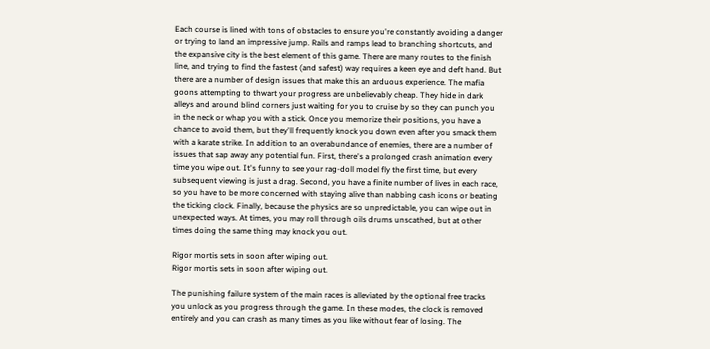Each course is lined with tons of obstacles to ensure you're constantly avoiding a danger or trying to land an impressive jump. Rails and ramps lead to branching shortcuts, and the expansive city is the best element of this game. There are many routes to the finish line, and trying to find the fastest (and safest) way requires a keen eye and deft hand. But there are a number of design issues that make this an arduous experience. The mafia goons attempting to thwart your progress are unbelievably cheap. They hide in dark alleys and around blind corners just waiting for you to cruise by so they can punch you in the neck or whap you with a stick. Once you memorize their positions, you have a chance to avoid them, but they'll frequently knock you down even after you smack them with a karate strike. In addition to an overabundance of enemies, there are a number of issues that sap away any potential fun. First, there's a prolonged crash animation every time you wipe out. It's funny to see your rag-doll model fly the first time, but every subsequent viewing is just a drag. Second, you have a finite number of lives in each race, so you have to be more concerned with staying alive than nabbing cash icons or beating the ticking clock. Finally, because the physics are so unpredictable, you can wipe out in unexpected ways. At times, you may roll through oils drums unscathed, but at other times doing the same thing may knock you out.

Rigor mortis sets in soon after wiping out.
Rigor mortis sets in soon after wiping out.

The punishing failure system of the main races is alleviated by the optional free tracks you unlock as you progress through the game. In these modes, the clock is removed entirely and you can crash as many times as you like without fear of losing. The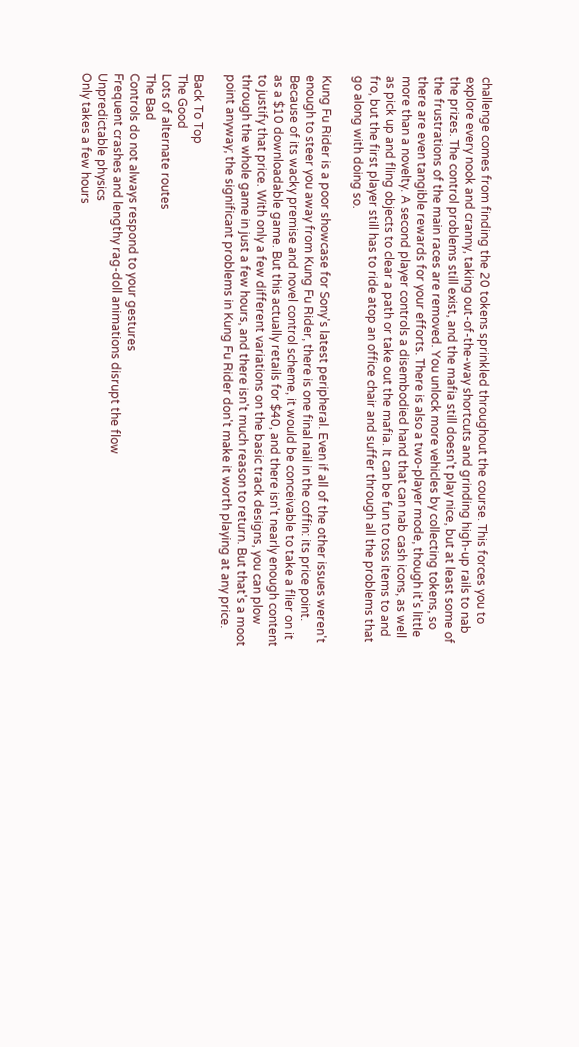challenge comes from finding the 20 tokens sprinkled throughout the course. This forces you to explore every nook and cranny, taking out-of-the-way shortcuts and grinding high-up rails to nab the prizes. The control problems still exist, and the mafia still doesn't play nice, but at least some of the frustrations of the main races are removed. You unlock more vehicles by collecting tokens, so there are even tangible rewards for your efforts. There is also a two-player mode, though it's little more than a novelty. A second player controls a disembodied hand that can nab cash icons, as well as pick up and fling objects to clear a path or take out the mafia. It can be fun to toss items to and fro, but the first player still has to ride atop an office chair and suffer through all the problems that go along with doing so.

Kung Fu Rider is a poor showcase for Sony's latest peripheral. Even if all of the other issues weren't enough to steer you away from Kung Fu Rider, there is one final nail in the coffin: its price point. Because of its wacky premise and novel control scheme, it would be conceivable to take a flier on it as a $10 downloadable game. But this actually retails for $40, and there isn't nearly enough content to justify that price. With only a few different variations on the basic track designs, you can plow through the whole game in just a few hours, and there isn't much reason to return. But that's a moot point anyway; the significant problems in Kung Fu Rider don't make it worth playing at any price.

Back To Top
The Good
Lots of alternate routes
The Bad
Controls do not always respond to your gestures
Frequent crashes and lengthy rag-doll animations disrupt the flow
Unpredictable physics
Only takes a few hours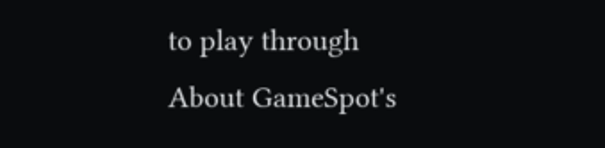to play through
About GameSpot's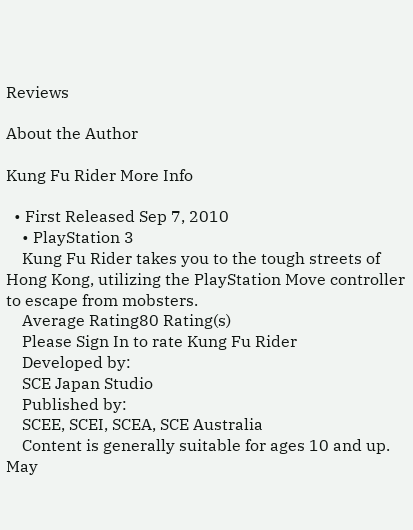Reviews

About the Author

Kung Fu Rider More Info

  • First Released Sep 7, 2010
    • PlayStation 3
    Kung Fu Rider takes you to the tough streets of Hong Kong, utilizing the PlayStation Move controller to escape from mobsters.
    Average Rating80 Rating(s)
    Please Sign In to rate Kung Fu Rider
    Developed by:
    SCE Japan Studio
    Published by:
    SCEE, SCEI, SCEA, SCE Australia
    Content is generally suitable for ages 10 and up. May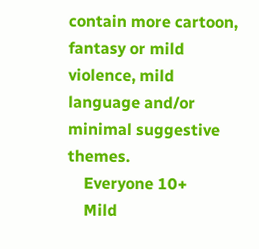contain more cartoon, fantasy or mild violence, mild language and/or minimal suggestive themes.
    Everyone 10+
    Mild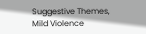Suggestive Themes, Mild Violence